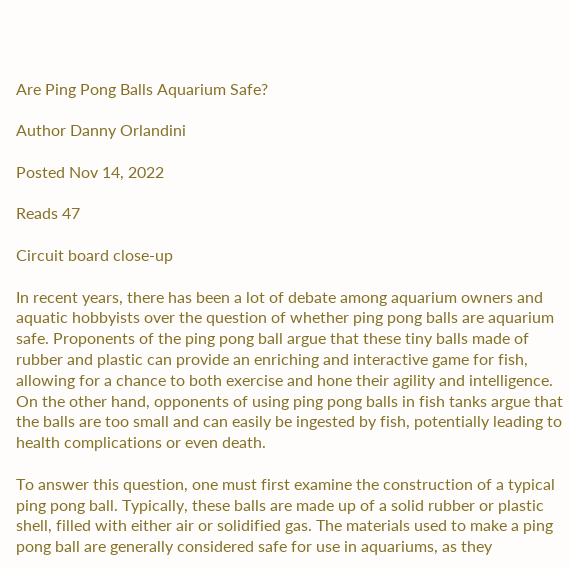Are Ping Pong Balls Aquarium Safe?

Author Danny Orlandini

Posted Nov 14, 2022

Reads 47

Circuit board close-up

In recent years, there has been a lot of debate among aquarium owners and aquatic hobbyists over the question of whether ping pong balls are aquarium safe. Proponents of the ping pong ball argue that these tiny balls made of rubber and plastic can provide an enriching and interactive game for fish, allowing for a chance to both exercise and hone their agility and intelligence. On the other hand, opponents of using ping pong balls in fish tanks argue that the balls are too small and can easily be ingested by fish, potentially leading to health complications or even death.

To answer this question, one must first examine the construction of a typical ping pong ball. Typically, these balls are made up of a solid rubber or plastic shell, filled with either air or solidified gas. The materials used to make a ping pong ball are generally considered safe for use in aquariums, as they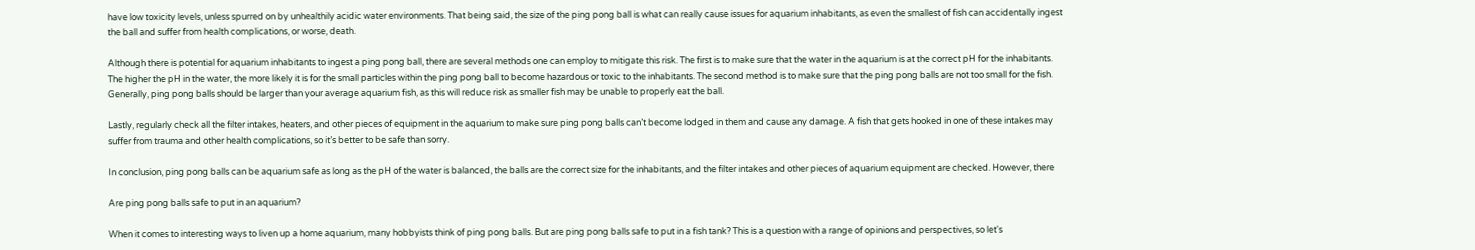have low toxicity levels, unless spurred on by unhealthily acidic water environments. That being said, the size of the ping pong ball is what can really cause issues for aquarium inhabitants, as even the smallest of fish can accidentally ingest the ball and suffer from health complications, or worse, death.

Although there is potential for aquarium inhabitants to ingest a ping pong ball, there are several methods one can employ to mitigate this risk. The first is to make sure that the water in the aquarium is at the correct pH for the inhabitants. The higher the pH in the water, the more likely it is for the small particles within the ping pong ball to become hazardous or toxic to the inhabitants. The second method is to make sure that the ping pong balls are not too small for the fish. Generally, ping pong balls should be larger than your average aquarium fish, as this will reduce risk as smaller fish may be unable to properly eat the ball.

Lastly, regularly check all the filter intakes, heaters, and other pieces of equipment in the aquarium to make sure ping pong balls can’t become lodged in them and cause any damage. A fish that gets hooked in one of these intakes may suffer from trauma and other health complications, so it’s better to be safe than sorry.

In conclusion, ping pong balls can be aquarium safe as long as the pH of the water is balanced, the balls are the correct size for the inhabitants, and the filter intakes and other pieces of aquarium equipment are checked. However, there

Are ping pong balls safe to put in an aquarium?

When it comes to interesting ways to liven up a home aquarium, many hobbyists think of ping pong balls. But are ping pong balls safe to put in a fish tank? This is a question with a range of opinions and perspectives, so let's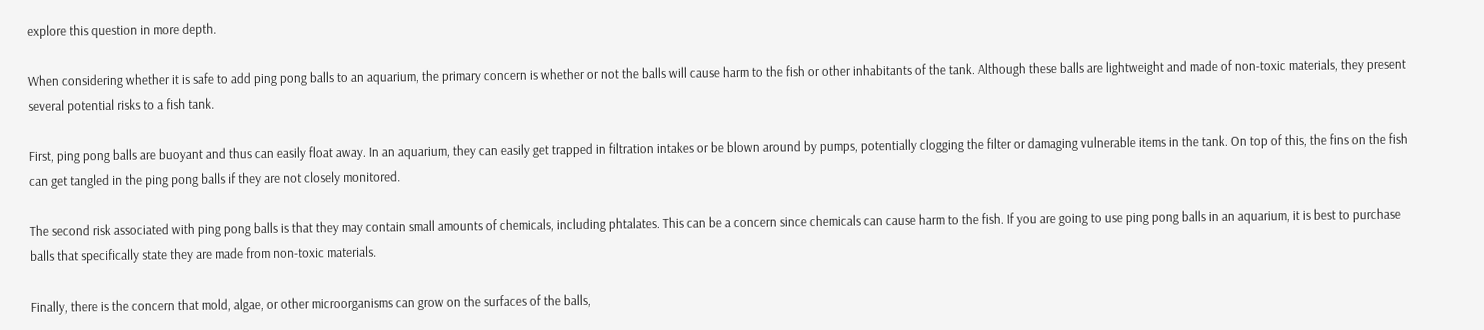explore this question in more depth.

When considering whether it is safe to add ping pong balls to an aquarium, the primary concern is whether or not the balls will cause harm to the fish or other inhabitants of the tank. Although these balls are lightweight and made of non-toxic materials, they present several potential risks to a fish tank.

First, ping pong balls are buoyant and thus can easily float away. In an aquarium, they can easily get trapped in filtration intakes or be blown around by pumps, potentially clogging the filter or damaging vulnerable items in the tank. On top of this, the fins on the fish can get tangled in the ping pong balls if they are not closely monitored.

The second risk associated with ping pong balls is that they may contain small amounts of chemicals, including phtalates. This can be a concern since chemicals can cause harm to the fish. If you are going to use ping pong balls in an aquarium, it is best to purchase balls that specifically state they are made from non-toxic materials.

Finally, there is the concern that mold, algae, or other microorganisms can grow on the surfaces of the balls,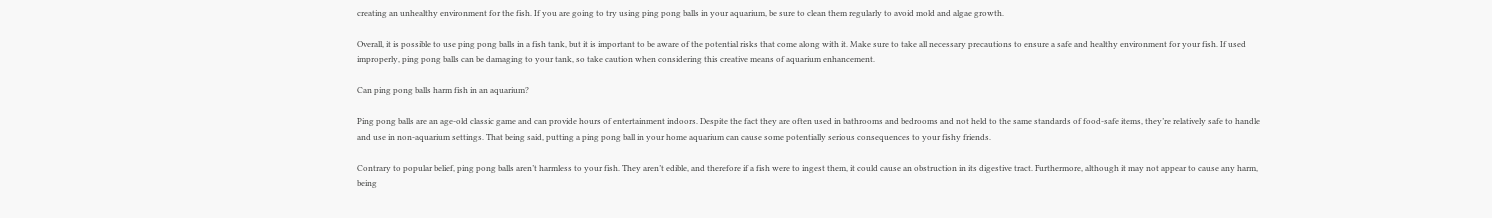creating an unhealthy environment for the fish. If you are going to try using ping pong balls in your aquarium, be sure to clean them regularly to avoid mold and algae growth.

Overall, it is possible to use ping pong balls in a fish tank, but it is important to be aware of the potential risks that come along with it. Make sure to take all necessary precautions to ensure a safe and healthy environment for your fish. If used improperly, ping pong balls can be damaging to your tank, so take caution when considering this creative means of aquarium enhancement.

Can ping pong balls harm fish in an aquarium?

Ping pong balls are an age-old classic game and can provide hours of entertainment indoors. Despite the fact they are often used in bathrooms and bedrooms and not held to the same standards of food-safe items, they’re relatively safe to handle and use in non-aquarium settings. That being said, putting a ping pong ball in your home aquarium can cause some potentially serious consequences to your fishy friends.

Contrary to popular belief, ping pong balls aren’t harmless to your fish. They aren’t edible, and therefore if a fish were to ingest them, it could cause an obstruction in its digestive tract. Furthermore, although it may not appear to cause any harm, being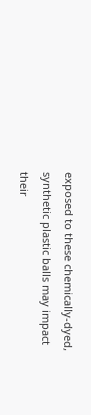exposed to these chemically-dyed, synthetic plastic balls may impact their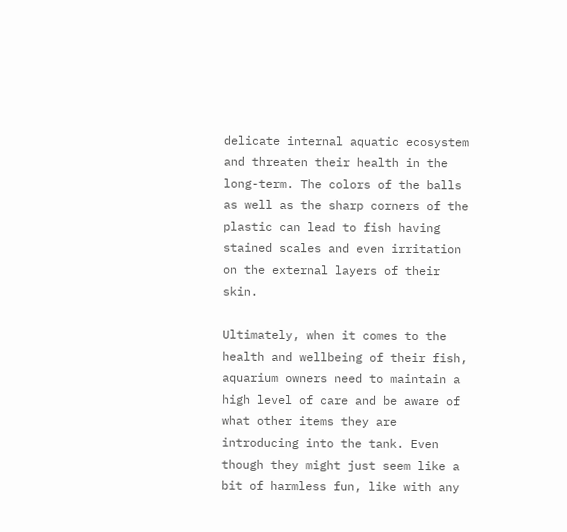delicate internal aquatic ecosystem and threaten their health in the long-term. The colors of the balls as well as the sharp corners of the plastic can lead to fish having stained scales and even irritation on the external layers of their skin.

Ultimately, when it comes to the health and wellbeing of their fish, aquarium owners need to maintain a high level of care and be aware of what other items they are introducing into the tank. Even though they might just seem like a bit of harmless fun, like with any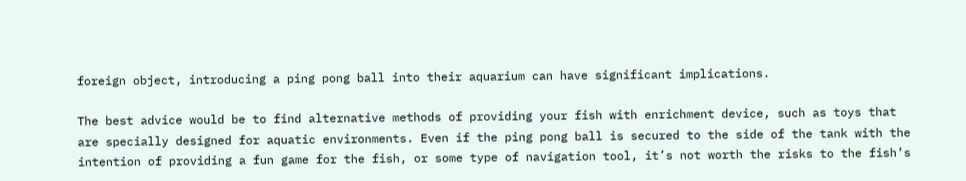foreign object, introducing a ping pong ball into their aquarium can have significant implications.

The best advice would be to find alternative methods of providing your fish with enrichment device, such as toys that are specially designed for aquatic environments. Even if the ping pong ball is secured to the side of the tank with the intention of providing a fun game for the fish, or some type of navigation tool, it’s not worth the risks to the fish’s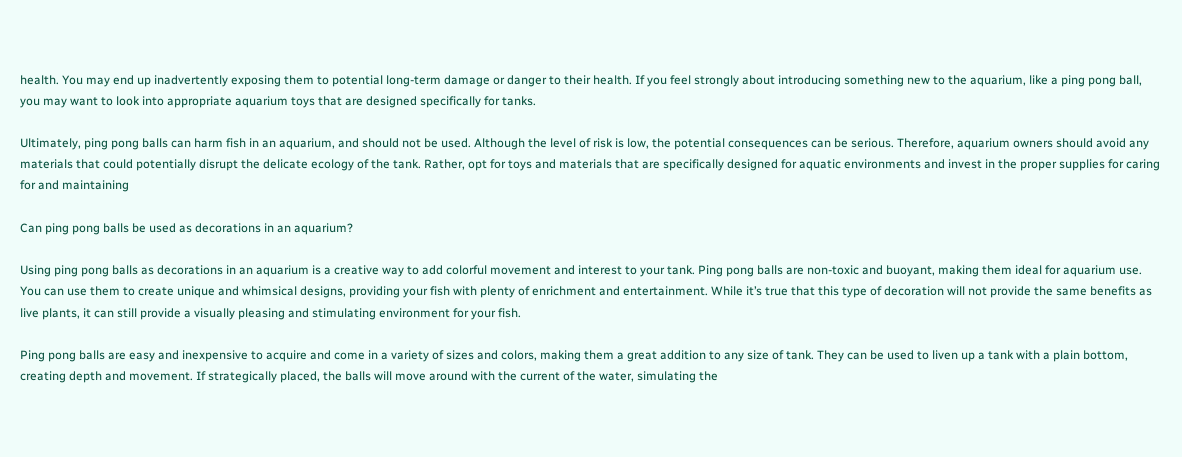health. You may end up inadvertently exposing them to potential long-term damage or danger to their health. If you feel strongly about introducing something new to the aquarium, like a ping pong ball, you may want to look into appropriate aquarium toys that are designed specifically for tanks.

Ultimately, ping pong balls can harm fish in an aquarium, and should not be used. Although the level of risk is low, the potential consequences can be serious. Therefore, aquarium owners should avoid any materials that could potentially disrupt the delicate ecology of the tank. Rather, opt for toys and materials that are specifically designed for aquatic environments and invest in the proper supplies for caring for and maintaining

Can ping pong balls be used as decorations in an aquarium?

Using ping pong balls as decorations in an aquarium is a creative way to add colorful movement and interest to your tank. Ping pong balls are non-toxic and buoyant, making them ideal for aquarium use. You can use them to create unique and whimsical designs, providing your fish with plenty of enrichment and entertainment. While it’s true that this type of decoration will not provide the same benefits as live plants, it can still provide a visually pleasing and stimulating environment for your fish.

Ping pong balls are easy and inexpensive to acquire and come in a variety of sizes and colors, making them a great addition to any size of tank. They can be used to liven up a tank with a plain bottom, creating depth and movement. If strategically placed, the balls will move around with the current of the water, simulating the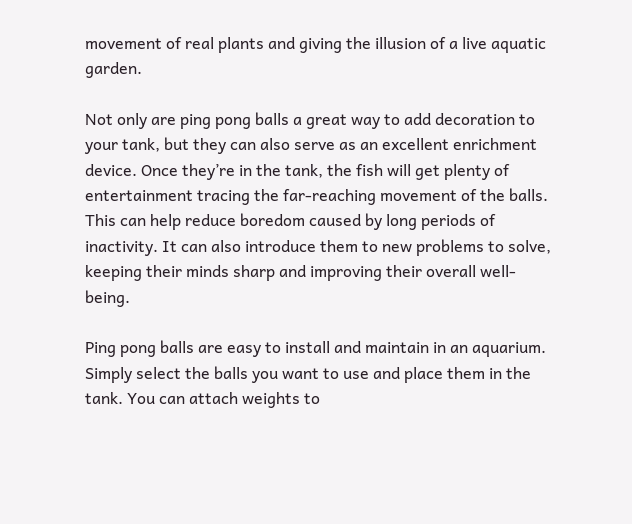movement of real plants and giving the illusion of a live aquatic garden.

Not only are ping pong balls a great way to add decoration to your tank, but they can also serve as an excellent enrichment device. Once they’re in the tank, the fish will get plenty of entertainment tracing the far-reaching movement of the balls. This can help reduce boredom caused by long periods of inactivity. It can also introduce them to new problems to solve, keeping their minds sharp and improving their overall well-being.

Ping pong balls are easy to install and maintain in an aquarium. Simply select the balls you want to use and place them in the tank. You can attach weights to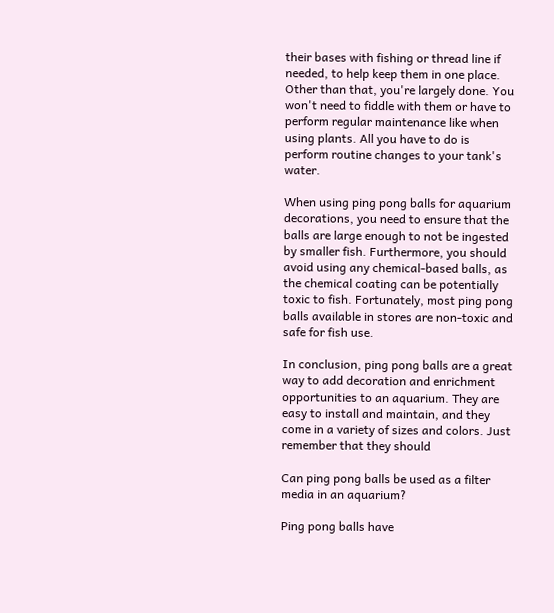their bases with fishing or thread line if needed, to help keep them in one place. Other than that, you're largely done. You won't need to fiddle with them or have to perform regular maintenance like when using plants. All you have to do is perform routine changes to your tank's water.

When using ping pong balls for aquarium decorations, you need to ensure that the balls are large enough to not be ingested by smaller fish. Furthermore, you should avoid using any chemical-based balls, as the chemical coating can be potentially toxic to fish. Fortunately, most ping pong balls available in stores are non-toxic and safe for fish use.

In conclusion, ping pong balls are a great way to add decoration and enrichment opportunities to an aquarium. They are easy to install and maintain, and they come in a variety of sizes and colors. Just remember that they should

Can ping pong balls be used as a filter media in an aquarium?

Ping pong balls have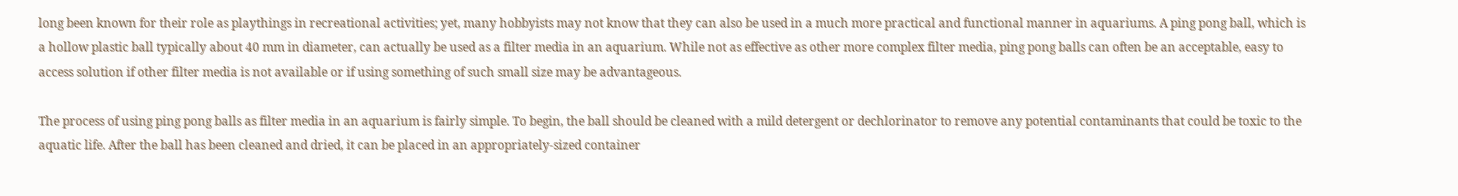long been known for their role as playthings in recreational activities; yet, many hobbyists may not know that they can also be used in a much more practical and functional manner in aquariums. A ping pong ball, which is a hollow plastic ball typically about 40 mm in diameter, can actually be used as a filter media in an aquarium. While not as effective as other more complex filter media, ping pong balls can often be an acceptable, easy to access solution if other filter media is not available or if using something of such small size may be advantageous.

The process of using ping pong balls as filter media in an aquarium is fairly simple. To begin, the ball should be cleaned with a mild detergent or dechlorinator to remove any potential contaminants that could be toxic to the aquatic life. After the ball has been cleaned and dried, it can be placed in an appropriately-sized container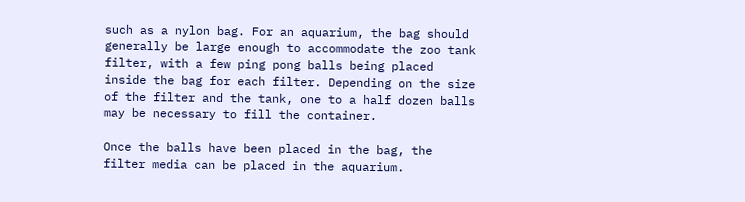such as a nylon bag. For an aquarium, the bag should generally be large enough to accommodate the zoo tank filter, with a few ping pong balls being placed inside the bag for each filter. Depending on the size of the filter and the tank, one to a half dozen balls may be necessary to fill the container.

Once the balls have been placed in the bag, the filter media can be placed in the aquarium.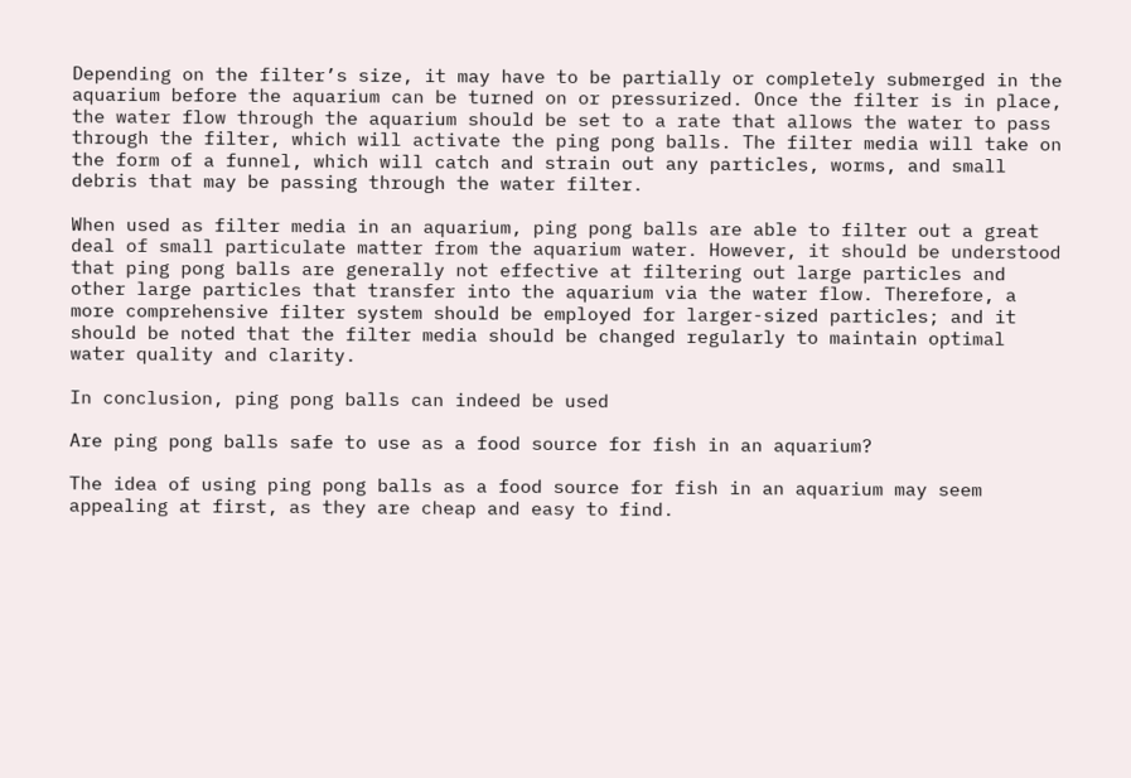Depending on the filter’s size, it may have to be partially or completely submerged in the aquarium before the aquarium can be turned on or pressurized. Once the filter is in place, the water flow through the aquarium should be set to a rate that allows the water to pass through the filter, which will activate the ping pong balls. The filter media will take on the form of a funnel, which will catch and strain out any particles, worms, and small debris that may be passing through the water filter.

When used as filter media in an aquarium, ping pong balls are able to filter out a great deal of small particulate matter from the aquarium water. However, it should be understood that ping pong balls are generally not effective at filtering out large particles and other large particles that transfer into the aquarium via the water flow. Therefore, a more comprehensive filter system should be employed for larger-sized particles; and it should be noted that the filter media should be changed regularly to maintain optimal water quality and clarity.

In conclusion, ping pong balls can indeed be used

Are ping pong balls safe to use as a food source for fish in an aquarium?

The idea of using ping pong balls as a food source for fish in an aquarium may seem appealing at first, as they are cheap and easy to find.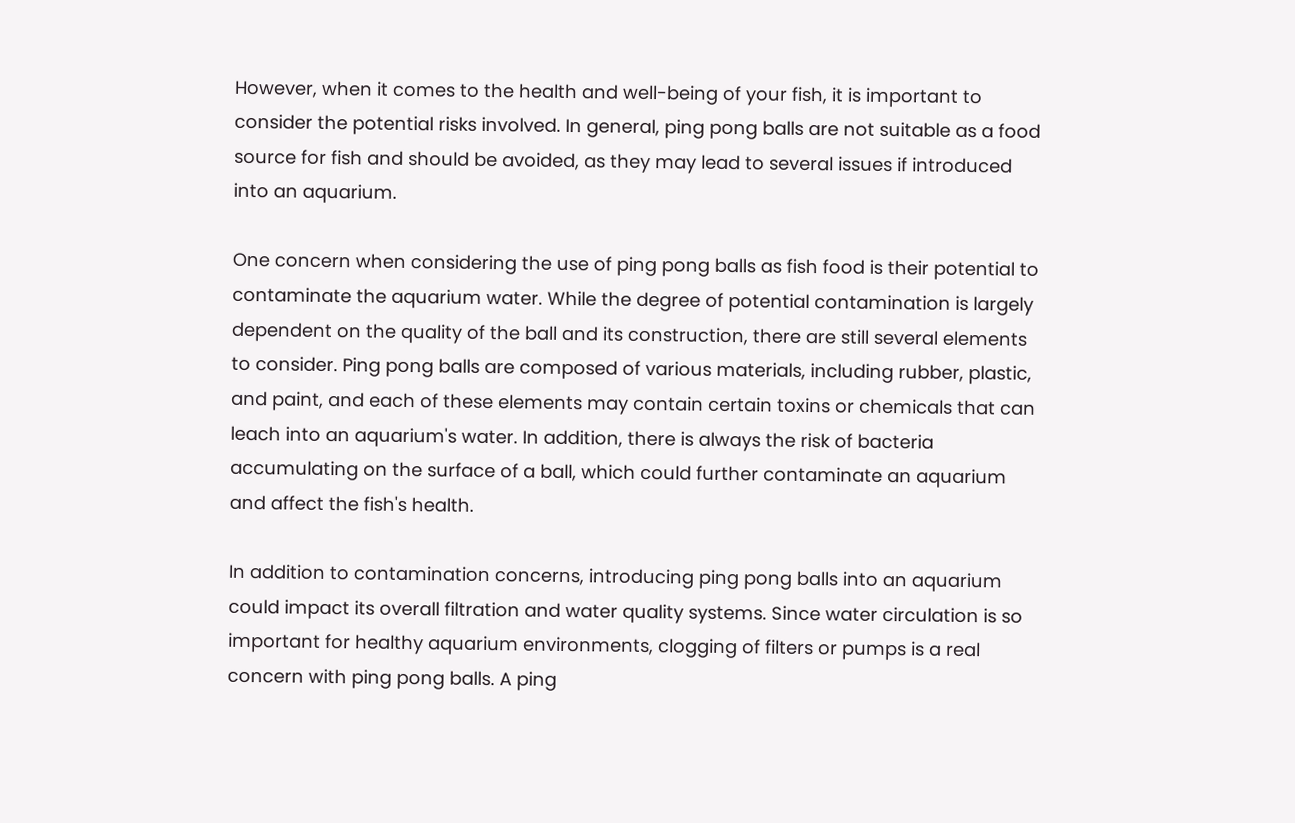However, when it comes to the health and well-being of your fish, it is important to consider the potential risks involved. In general, ping pong balls are not suitable as a food source for fish and should be avoided, as they may lead to several issues if introduced into an aquarium.

One concern when considering the use of ping pong balls as fish food is their potential to contaminate the aquarium water. While the degree of potential contamination is largely dependent on the quality of the ball and its construction, there are still several elements to consider. Ping pong balls are composed of various materials, including rubber, plastic, and paint, and each of these elements may contain certain toxins or chemicals that can leach into an aquarium's water. In addition, there is always the risk of bacteria accumulating on the surface of a ball, which could further contaminate an aquarium and affect the fish's health.

In addition to contamination concerns, introducing ping pong balls into an aquarium could impact its overall filtration and water quality systems. Since water circulation is so important for healthy aquarium environments, clogging of filters or pumps is a real concern with ping pong balls. A ping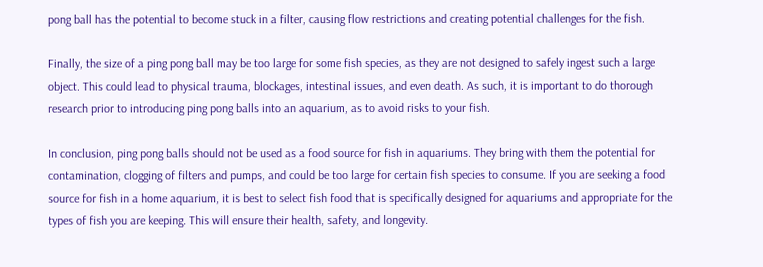pong ball has the potential to become stuck in a filter, causing flow restrictions and creating potential challenges for the fish.

Finally, the size of a ping pong ball may be too large for some fish species, as they are not designed to safely ingest such a large object. This could lead to physical trauma, blockages, intestinal issues, and even death. As such, it is important to do thorough research prior to introducing ping pong balls into an aquarium, as to avoid risks to your fish.

In conclusion, ping pong balls should not be used as a food source for fish in aquariums. They bring with them the potential for contamination, clogging of filters and pumps, and could be too large for certain fish species to consume. If you are seeking a food source for fish in a home aquarium, it is best to select fish food that is specifically designed for aquariums and appropriate for the types of fish you are keeping. This will ensure their health, safety, and longevity.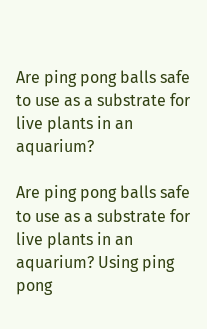Are ping pong balls safe to use as a substrate for live plants in an aquarium?

Are ping pong balls safe to use as a substrate for live plants in an aquarium? Using ping pong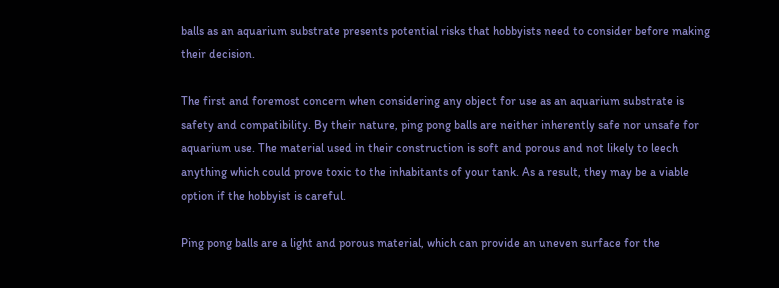balls as an aquarium substrate presents potential risks that hobbyists need to consider before making their decision.

The first and foremost concern when considering any object for use as an aquarium substrate is safety and compatibility. By their nature, ping pong balls are neither inherently safe nor unsafe for aquarium use. The material used in their construction is soft and porous and not likely to leech anything which could prove toxic to the inhabitants of your tank. As a result, they may be a viable option if the hobbyist is careful.

Ping pong balls are a light and porous material, which can provide an uneven surface for the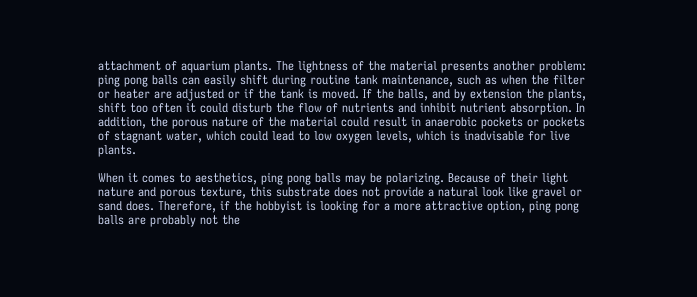attachment of aquarium plants. The lightness of the material presents another problem: ping pong balls can easily shift during routine tank maintenance, such as when the filter or heater are adjusted or if the tank is moved. If the balls, and by extension the plants, shift too often it could disturb the flow of nutrients and inhibit nutrient absorption. In addition, the porous nature of the material could result in anaerobic pockets or pockets of stagnant water, which could lead to low oxygen levels, which is inadvisable for live plants.

When it comes to aesthetics, ping pong balls may be polarizing. Because of their light nature and porous texture, this substrate does not provide a natural look like gravel or sand does. Therefore, if the hobbyist is looking for a more attractive option, ping pong balls are probably not the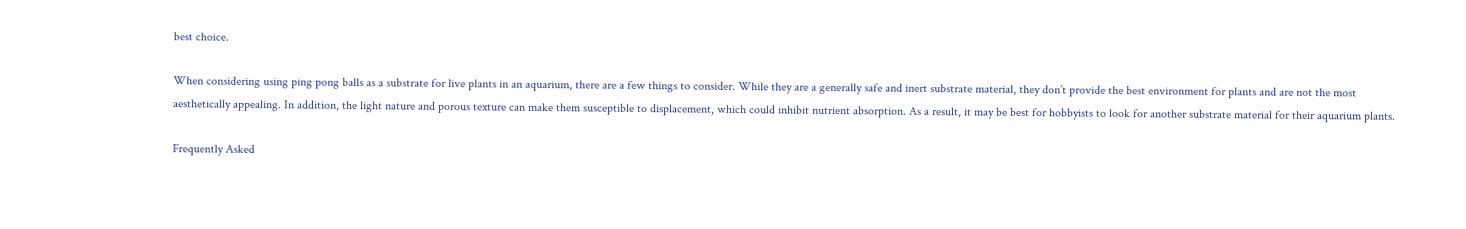best choice.

When considering using ping pong balls as a substrate for live plants in an aquarium, there are a few things to consider. While they are a generally safe and inert substrate material, they don’t provide the best environment for plants and are not the most aesthetically appealing. In addition, the light nature and porous texture can make them susceptible to displacement, which could inhibit nutrient absorption. As a result, it may be best for hobbyists to look for another substrate material for their aquarium plants.

Frequently Asked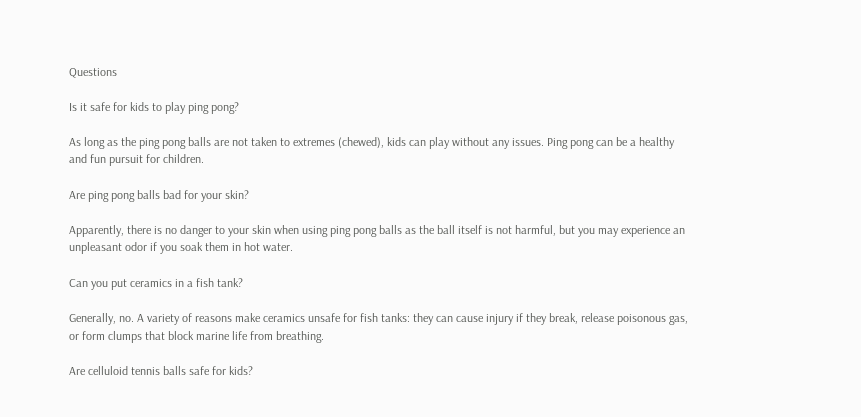Questions

Is it safe for kids to play ping pong?

As long as the ping pong balls are not taken to extremes (chewed), kids can play without any issues. Ping pong can be a healthy and fun pursuit for children.

Are ping pong balls bad for your skin?

Apparently, there is no danger to your skin when using ping pong balls as the ball itself is not harmful, but you may experience an unpleasant odor if you soak them in hot water.

Can you put ceramics in a fish tank?

Generally, no. A variety of reasons make ceramics unsafe for fish tanks: they can cause injury if they break, release poisonous gas, or form clumps that block marine life from breathing.

Are celluloid tennis balls safe for kids?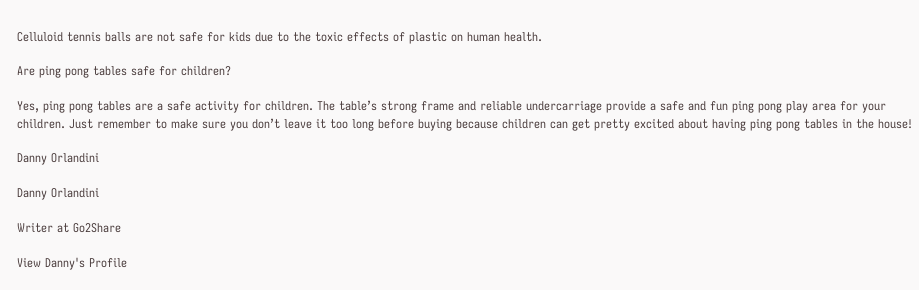Celluloid tennis balls are not safe for kids due to the toxic effects of plastic on human health.

Are ping pong tables safe for children?

Yes, ping pong tables are a safe activity for children. The table’s strong frame and reliable undercarriage provide a safe and fun ping pong play area for your children. Just remember to make sure you don’t leave it too long before buying because children can get pretty excited about having ping pong tables in the house!

Danny Orlandini

Danny Orlandini

Writer at Go2Share

View Danny's Profile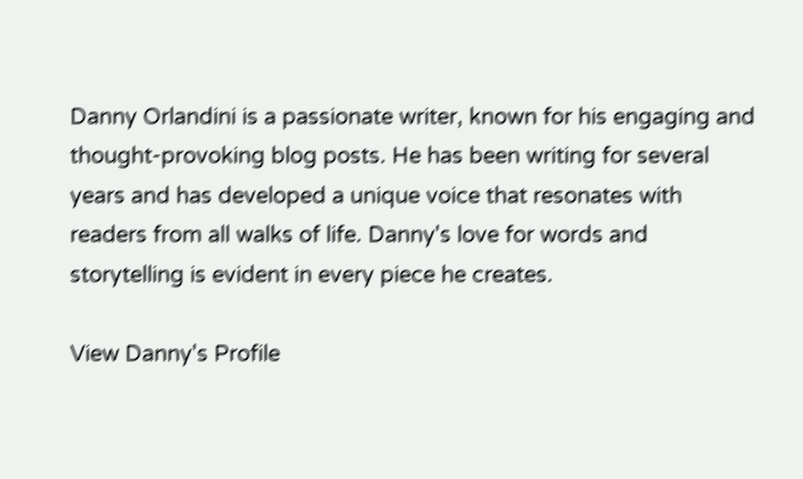Danny Orlandini is a passionate writer, known for his engaging and thought-provoking blog posts. He has been writing for several years and has developed a unique voice that resonates with readers from all walks of life. Danny's love for words and storytelling is evident in every piece he creates.

View Danny's Profile